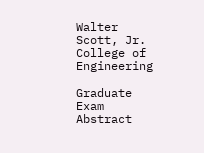Walter Scott, Jr. College of Engineering

Graduate Exam Abstract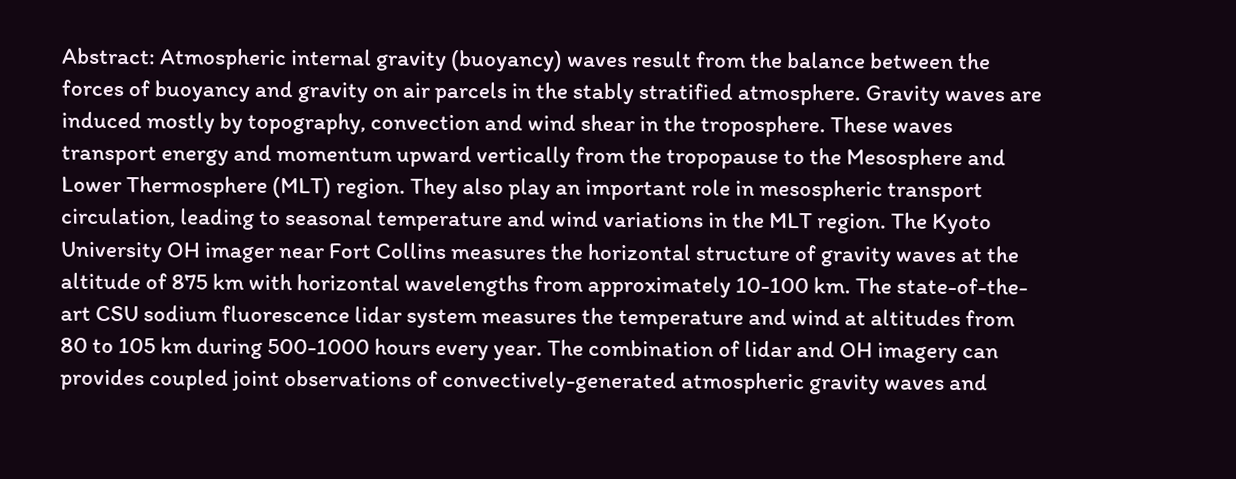Abstract: Atmospheric internal gravity (buoyancy) waves result from the balance between the forces of buoyancy and gravity on air parcels in the stably stratified atmosphere. Gravity waves are induced mostly by topography, convection and wind shear in the troposphere. These waves transport energy and momentum upward vertically from the tropopause to the Mesosphere and Lower Thermosphere (MLT) region. They also play an important role in mesospheric transport circulation, leading to seasonal temperature and wind variations in the MLT region. The Kyoto University OH imager near Fort Collins measures the horizontal structure of gravity waves at the altitude of 875 km with horizontal wavelengths from approximately 10-100 km. The state-of-the-art CSU sodium fluorescence lidar system measures the temperature and wind at altitudes from 80 to 105 km during 500-1000 hours every year. The combination of lidar and OH imagery can provides coupled joint observations of convectively-generated atmospheric gravity waves and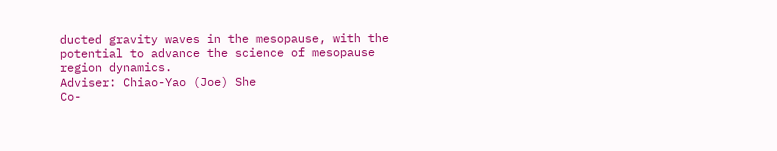ducted gravity waves in the mesopause, with the potential to advance the science of mesopause region dynamics.
Adviser: Chiao-Yao (Joe) She
Co-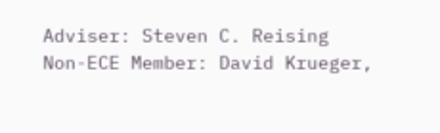Adviser: Steven C. Reising
Non-ECE Member: David Krueger,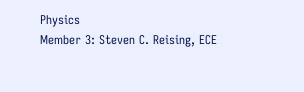Physics
Member 3: Steven C. Reising, ECE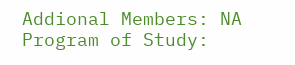Addional Members: NA
Program of Study: